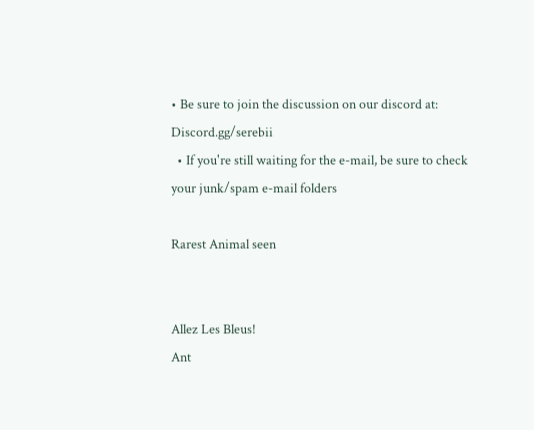• Be sure to join the discussion on our discord at: Discord.gg/serebii
  • If you're still waiting for the e-mail, be sure to check your junk/spam e-mail folders

Rarest Animal seen


Allez Les Bleus!
Ant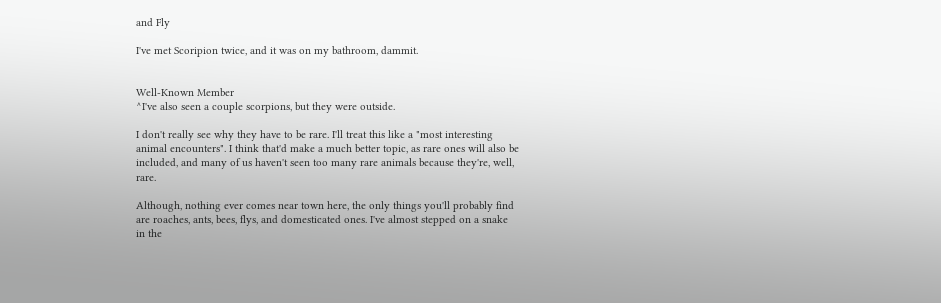and Fly

I've met Scoripion twice, and it was on my bathroom, dammit.


Well-Known Member
^I've also seen a couple scorpions, but they were outside.

I don't really see why they have to be rare. I'll treat this like a "most interesting animal encounters". I think that'd make a much better topic, as rare ones will also be included, and many of us haven't seen too many rare animals because they're, well, rare.

Although, nothing ever comes near town here, the only things you'll probably find are roaches, ants, bees, flys, and domesticated ones. I've almost stepped on a snake in the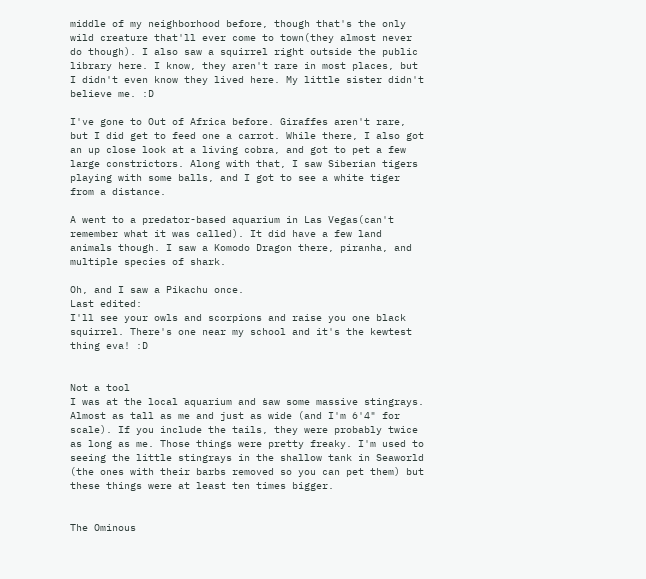middle of my neighborhood before, though that's the only wild creature that'll ever come to town(they almost never do though). I also saw a squirrel right outside the public library here. I know, they aren't rare in most places, but I didn't even know they lived here. My little sister didn't believe me. :D

I've gone to Out of Africa before. Giraffes aren't rare, but I did get to feed one a carrot. While there, I also got an up close look at a living cobra, and got to pet a few large constrictors. Along with that, I saw Siberian tigers playing with some balls, and I got to see a white tiger from a distance.

A went to a predator-based aquarium in Las Vegas(can't remember what it was called). It did have a few land animals though. I saw a Komodo Dragon there, piranha, and multiple species of shark.

Oh, and I saw a Pikachu once.
Last edited:
I'll see your owls and scorpions and raise you one black squirrel. There's one near my school and it's the kewtest thing eva! :D


Not a tool
I was at the local aquarium and saw some massive stingrays. Almost as tall as me and just as wide (and I'm 6'4" for scale). If you include the tails, they were probably twice as long as me. Those things were pretty freaky. I'm used to seeing the little stingrays in the shallow tank in Seaworld (the ones with their barbs removed so you can pet them) but these things were at least ten times bigger.


The Ominous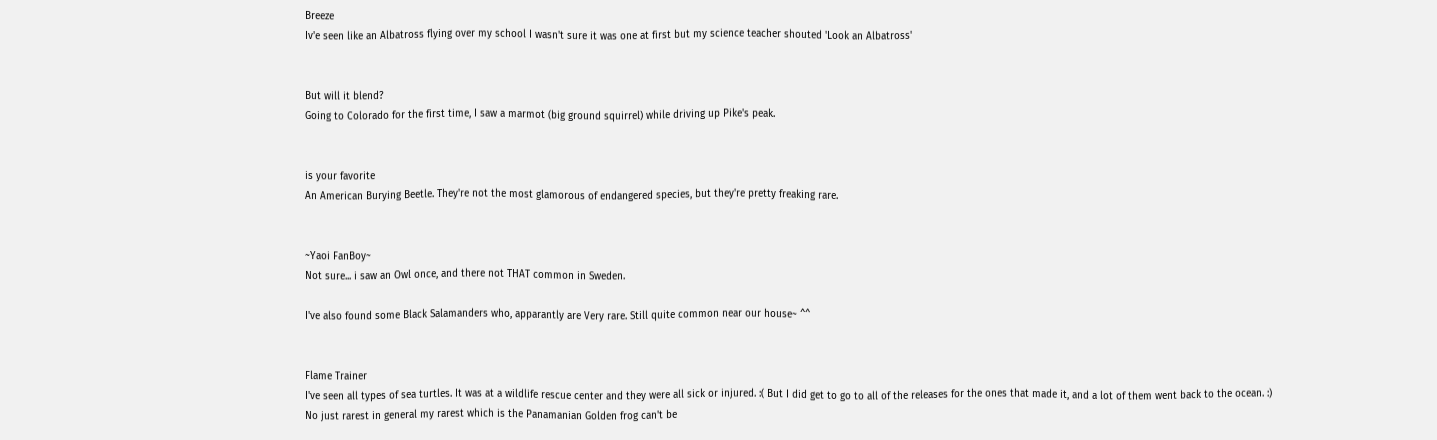Breeze
Iv'e seen like an Albatross flying over my school I wasn't sure it was one at first but my science teacher shouted 'Look an Albatross'


But will it blend?
Going to Colorado for the first time, I saw a marmot (big ground squirrel) while driving up Pike's peak.


is your favorite
An American Burying Beetle. They're not the most glamorous of endangered species, but they're pretty freaking rare.


~Yaoi FanBoy~
Not sure... i saw an Owl once, and there not THAT common in Sweden.

I've also found some Black Salamanders who, apparantly are Very rare. Still quite common near our house~ ^^


Flame Trainer
I've seen all types of sea turtles. It was at a wildlife rescue center and they were all sick or injured. :( But I did get to go to all of the releases for the ones that made it, and a lot of them went back to the ocean. :)
No just rarest in general my rarest which is the Panamanian Golden frog can't be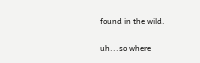found in the wild.

uh...so where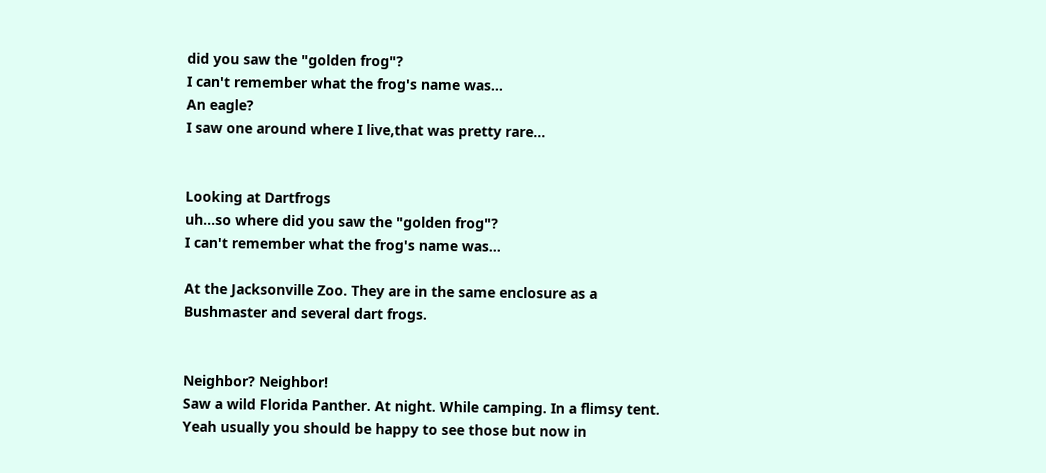did you saw the "golden frog"?
I can't remember what the frog's name was...
An eagle?
I saw one around where I live,that was pretty rare...


Looking at Dartfrogs
uh...so where did you saw the "golden frog"?
I can't remember what the frog's name was...

At the Jacksonville Zoo. They are in the same enclosure as a Bushmaster and several dart frogs.


Neighbor? Neighbor!
Saw a wild Florida Panther. At night. While camping. In a flimsy tent. Yeah usually you should be happy to see those but now in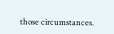those circumstances.